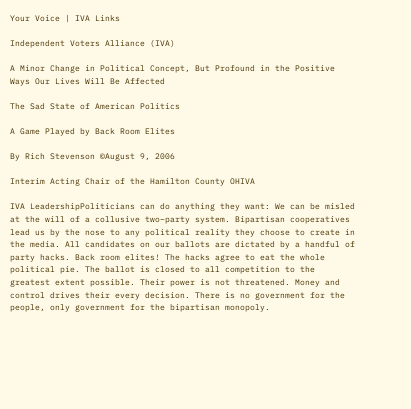Your Voice | IVA Links

Independent Voters Alliance (IVA)

A Minor Change in Political Concept, But Profound in the Positive Ways Our Lives Will Be Affected

The Sad State of American Politics

A Game Played by Back Room Elites

By Rich Stevenson ©August 9, 2006

Interim Acting Chair of the Hamilton County OHIVA

IVA LeadershipPoliticians can do anything they want: We can be misled at the will of a collusive two–party system. Bipartisan cooperatives lead us by the nose to any political reality they choose to create in the media. All candidates on our ballots are dictated by a handful of party hacks. Back room elites! The hacks agree to eat the whole political pie. The ballot is closed to all competition to the greatest extent possible. Their power is not threatened. Money and control drives their every decision. There is no government for the people, only government for the bipartisan monopoly.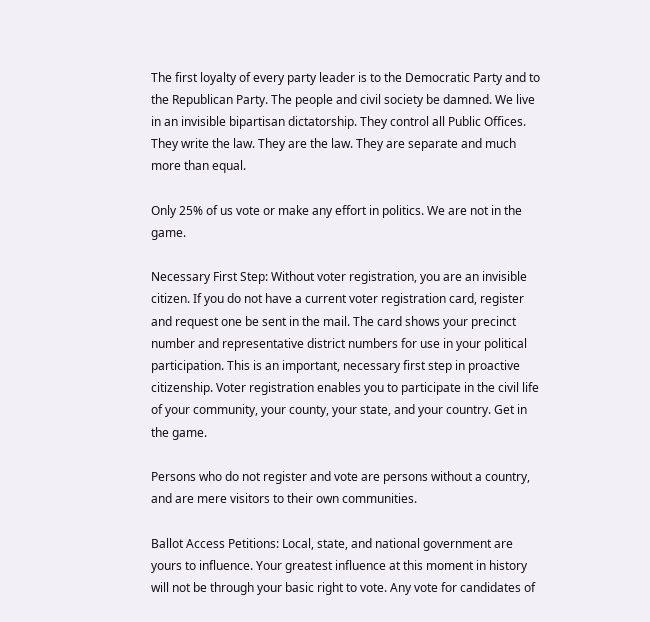The first loyalty of every party leader is to the Democratic Party and to the Republican Party. The people and civil society be damned. We live in an invisible bipartisan dictatorship. They control all Public Offices. They write the law. They are the law. They are separate and much more than equal.

Only 25% of us vote or make any effort in politics. We are not in the game.

Necessary First Step: Without voter registration, you are an invisible citizen. If you do not have a current voter registration card, register and request one be sent in the mail. The card shows your precinct number and representative district numbers for use in your political participation. This is an important, necessary first step in proactive citizenship. Voter registration enables you to participate in the civil life of your community, your county, your state, and your country. Get in the game.

Persons who do not register and vote are persons without a country, and are mere visitors to their own communities.

Ballot Access Petitions: Local, state, and national government are yours to influence. Your greatest influence at this moment in history will not be through your basic right to vote. Any vote for candidates of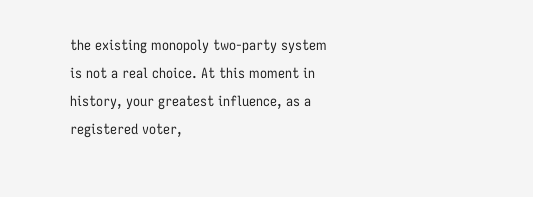the existing monopoly two-party system is not a real choice. At this moment in history, your greatest influence, as a registered voter,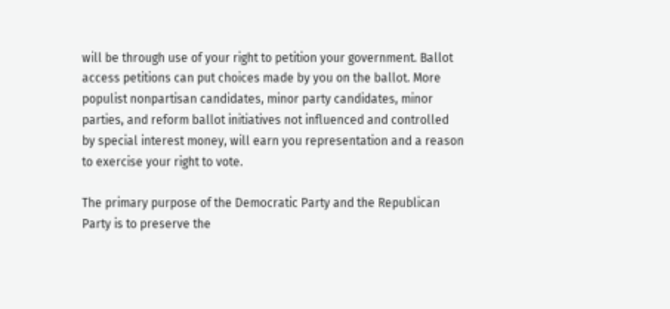will be through use of your right to petition your government. Ballot access petitions can put choices made by you on the ballot. More populist nonpartisan candidates, minor party candidates, minor parties, and reform ballot initiatives not influenced and controlled by special interest money, will earn you representation and a reason to exercise your right to vote.

The primary purpose of the Democratic Party and the Republican Party is to preserve the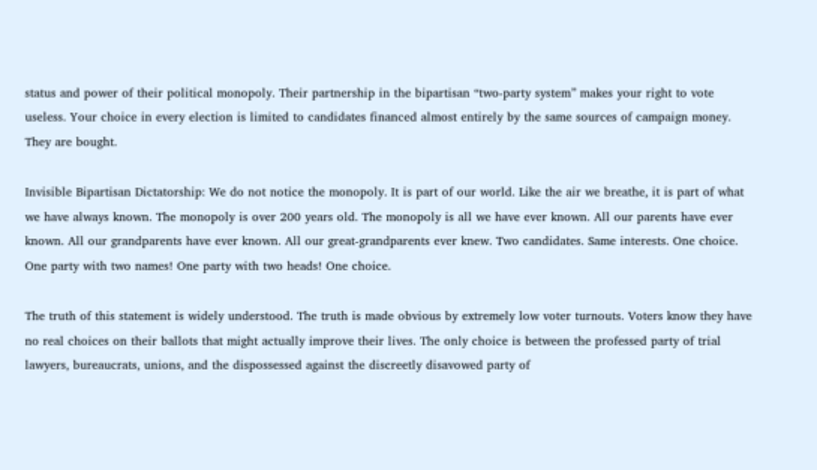status and power of their political monopoly. Their partnership in the bipartisan “two-party system” makes your right to vote useless. Your choice in every election is limited to candidates financed almost entirely by the same sources of campaign money. They are bought.

Invisible Bipartisan Dictatorship: We do not notice the monopoly. It is part of our world. Like the air we breathe, it is part of what we have always known. The monopoly is over 200 years old. The monopoly is all we have ever known. All our parents have ever known. All our grandparents have ever known. All our great-grandparents ever knew. Two candidates. Same interests. One choice. One party with two names! One party with two heads! One choice.

The truth of this statement is widely understood. The truth is made obvious by extremely low voter turnouts. Voters know they have no real choices on their ballots that might actually improve their lives. The only choice is between the professed party of trial lawyers, bureaucrats, unions, and the dispossessed against the discreetly disavowed party of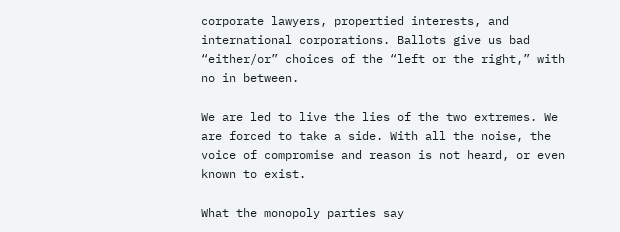corporate lawyers, propertied interests, and international corporations. Ballots give us bad “either/or” choices of the “left or the right,” with no in between.

We are led to live the lies of the two extremes. We are forced to take a side. With all the noise, the voice of compromise and reason is not heard, or even known to exist.

What the monopoly parties say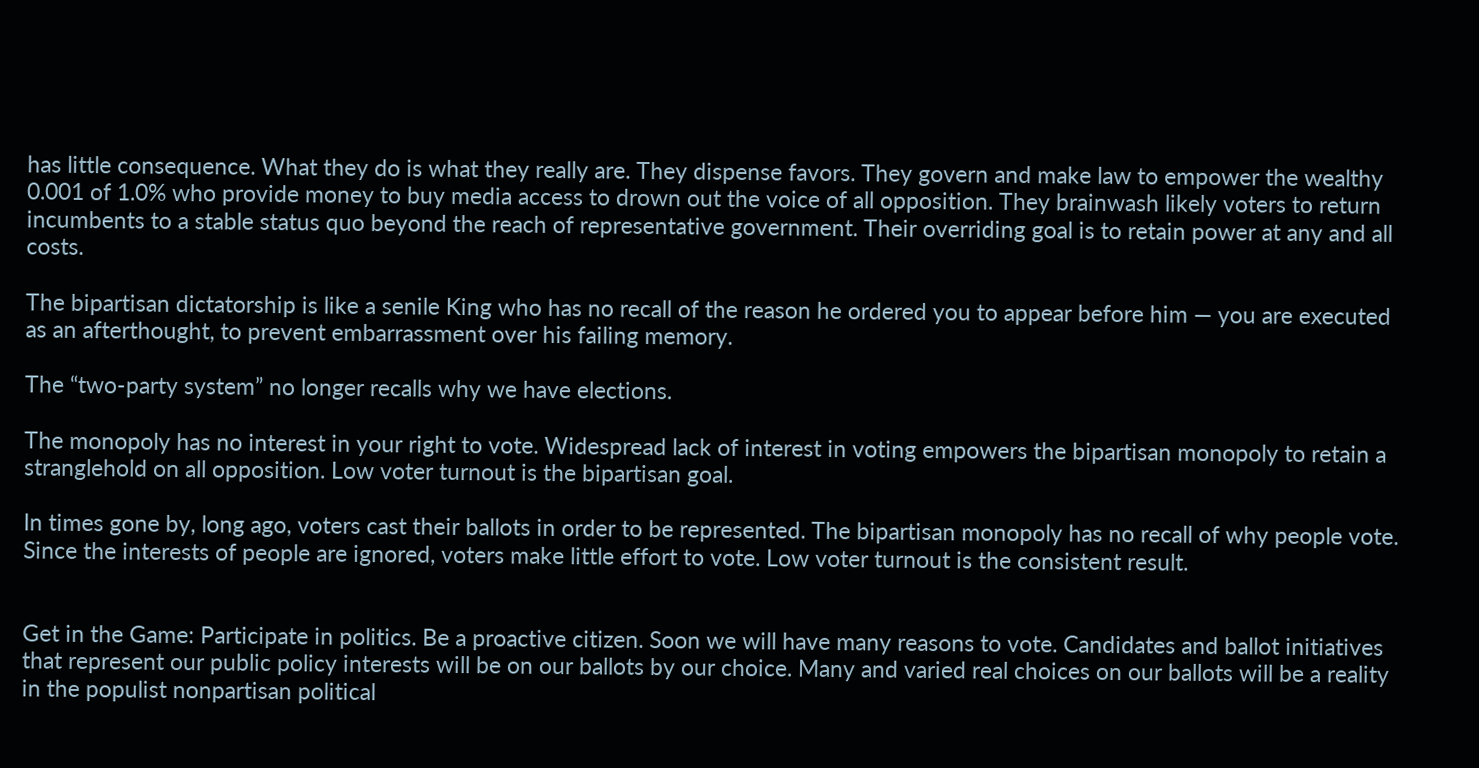has little consequence. What they do is what they really are. They dispense favors. They govern and make law to empower the wealthy 0.001 of 1.0% who provide money to buy media access to drown out the voice of all opposition. They brainwash likely voters to return incumbents to a stable status quo beyond the reach of representative government. Their overriding goal is to retain power at any and all costs.

The bipartisan dictatorship is like a senile King who has no recall of the reason he ordered you to appear before him — you are executed as an afterthought, to prevent embarrassment over his failing memory.

The “two-party system” no longer recalls why we have elections.

The monopoly has no interest in your right to vote. Widespread lack of interest in voting empowers the bipartisan monopoly to retain a stranglehold on all opposition. Low voter turnout is the bipartisan goal.

In times gone by, long ago, voters cast their ballots in order to be represented. The bipartisan monopoly has no recall of why people vote. Since the interests of people are ignored, voters make little effort to vote. Low voter turnout is the consistent result.


Get in the Game: Participate in politics. Be a proactive citizen. Soon we will have many reasons to vote. Candidates and ballot initiatives that represent our public policy interests will be on our ballots by our choice. Many and varied real choices on our ballots will be a reality in the populist nonpartisan political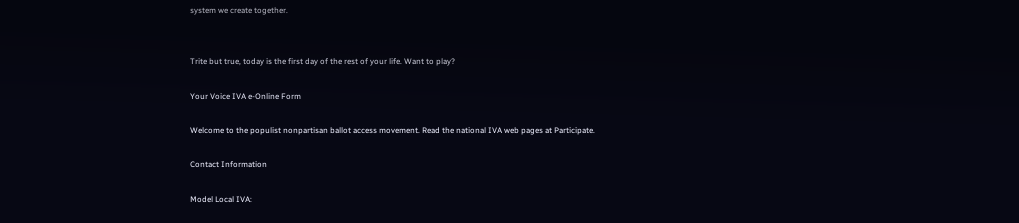system we create together.


Trite but true, today is the first day of the rest of your life. Want to play?

Your Voice IVA e-Online Form

Welcome to the populist nonpartisan ballot access movement. Read the national IVA web pages at Participate.

Contact Information

Model Local IVA: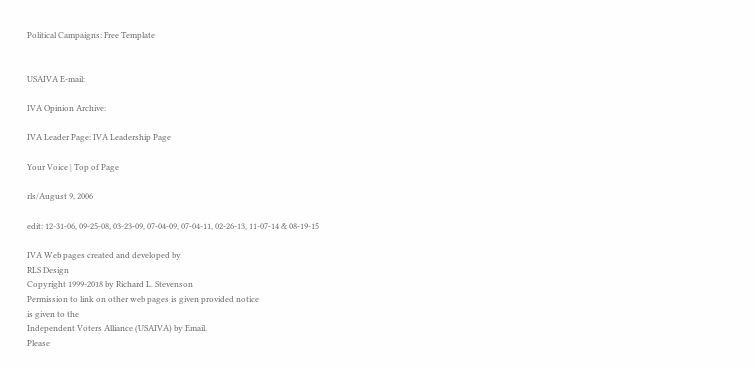Political Campaigns: Free Template


USAIVA E-mail:

IVA Opinion Archive:

IVA Leader Page: IVA Leadership Page

Your Voice | Top of Page

rls/August 9, 2006

edit: 12-31-06, 09-25-08, 03-23-09, 07-04-09, 07-04-11, 02-26-13, 11-07-14 & 08-19-15

IVA Web pages created and developed by
RLS Design
Copyright 1999-2018 by Richard L. Stevenson
Permission to link on other web pages is given provided notice
is given to the
Independent Voters Alliance (USAIVA) by Email.
Please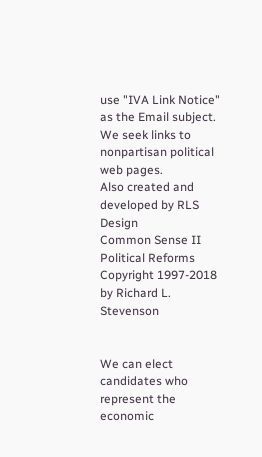use "IVA Link Notice" as the Email subject.
We seek links to nonpartisan political web pages.
Also created and developed by RLS Design
Common Sense II Political Reforms
Copyright 1997-2018 by Richard L. Stevenson


We can elect candidates who represent the economic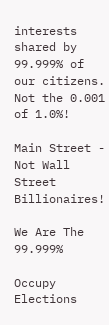interests shared by 99.999% of our citizens. Not the 0.001 of 1.0%!

Main Street - Not Wall Street Billionaires!

We Are The 99.999%

Occupy Elections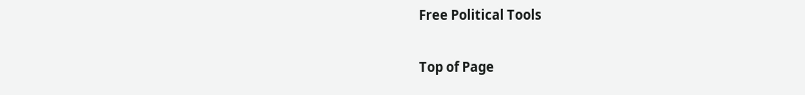Free Political Tools

Top of Page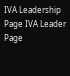IVA Leadership Page IVA Leader Page